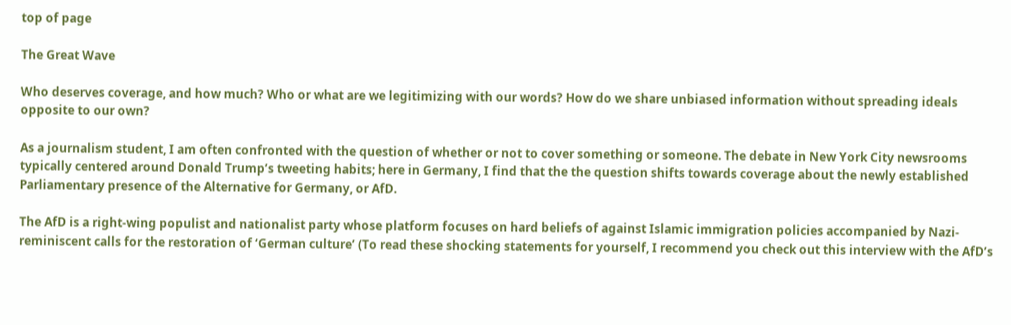top of page

The Great Wave

Who deserves coverage, and how much? Who or what are we legitimizing with our words? How do we share unbiased information without spreading ideals opposite to our own?

As a journalism student, I am often confronted with the question of whether or not to cover something or someone. The debate in New York City newsrooms typically centered around Donald Trump’s tweeting habits; here in Germany, I find that the the question shifts towards coverage about the newly established Parliamentary presence of the Alternative for Germany, or AfD.

The AfD is a right-wing populist and nationalist party whose platform focuses on hard beliefs of against Islamic immigration policies accompanied by Nazi-reminiscent calls for the restoration of ‘German culture’ (To read these shocking statements for yourself, I recommend you check out this interview with the AfD’s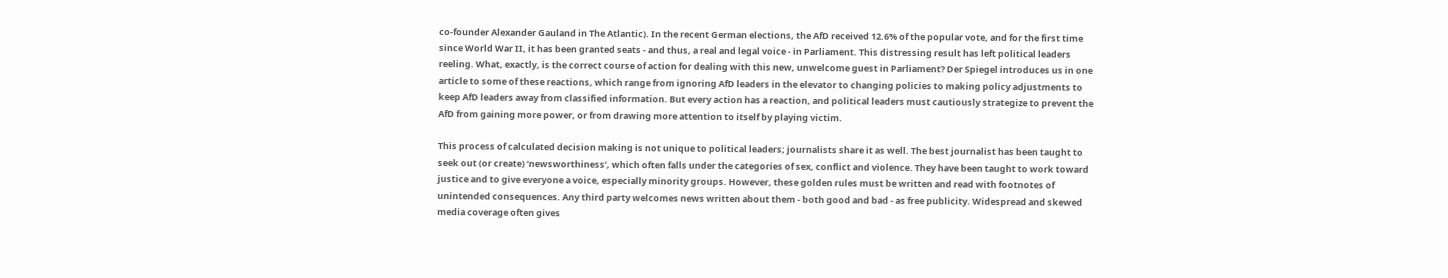co-founder Alexander Gauland in The Atlantic). In the recent German elections, the AfD received 12.6% of the popular vote, and for the first time since World War II, it has been granted seats - and thus, a real and legal voice - in Parliament. This distressing result has left political leaders reeling. What, exactly, is the correct course of action for dealing with this new, unwelcome guest in Parliament? Der Spiegel introduces us in one article to some of these reactions, which range from ignoring AfD leaders in the elevator to changing policies to making policy adjustments to keep AfD leaders away from classified information. But every action has a reaction, and political leaders must cautiously strategize to prevent the AfD from gaining more power, or from drawing more attention to itself by playing victim.

This process of calculated decision making is not unique to political leaders; journalists share it as well. The best journalist has been taught to seek out (or create) ‘newsworthiness’, which often falls under the categories of sex, conflict and violence. They have been taught to work toward justice and to give everyone a voice, especially minority groups. However, these golden rules must be written and read with footnotes of unintended consequences. Any third party welcomes news written about them - both good and bad - as free publicity. Widespread and skewed media coverage often gives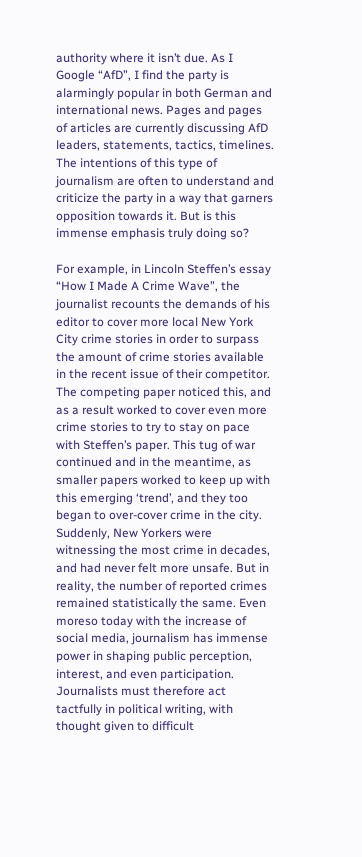authority where it isn’t due. As I Google “AfD”, I find the party is alarmingly popular in both German and international news. Pages and pages of articles are currently discussing AfD leaders, statements, tactics, timelines. The intentions of this type of journalism are often to understand and criticize the party in a way that garners opposition towards it. But is this immense emphasis truly doing so?

For example, in Lincoln Steffen’s essay “How I Made A Crime Wave”, the journalist recounts the demands of his editor to cover more local New York City crime stories in order to surpass the amount of crime stories available in the recent issue of their competitor. The competing paper noticed this, and as a result worked to cover even more crime stories to try to stay on pace with Steffen’s paper. This tug of war continued and in the meantime, as smaller papers worked to keep up with this emerging ‘trend’, and they too began to over-cover crime in the city. Suddenly, New Yorkers were witnessing the most crime in decades, and had never felt more unsafe. But in reality, the number of reported crimes remained statistically the same. Even moreso today with the increase of social media, journalism has immense power in shaping public perception, interest, and even participation. Journalists must therefore act tactfully in political writing, with thought given to difficult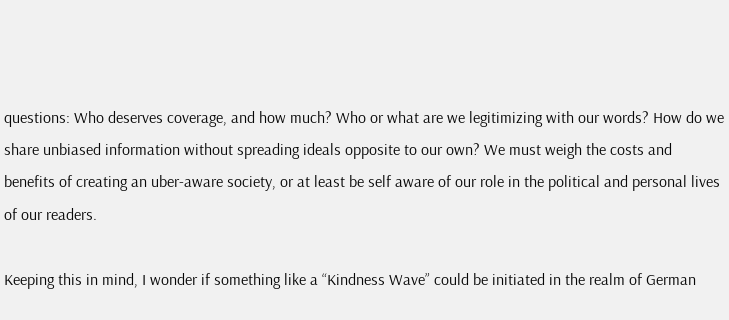questions: Who deserves coverage, and how much? Who or what are we legitimizing with our words? How do we share unbiased information without spreading ideals opposite to our own? We must weigh the costs and benefits of creating an uber-aware society, or at least be self aware of our role in the political and personal lives of our readers.

Keeping this in mind, I wonder if something like a “Kindness Wave” could be initiated in the realm of German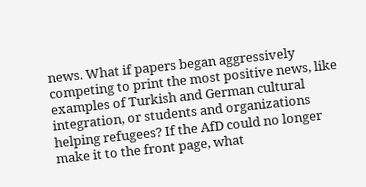news. What if papers began aggressively competing to print the most positive news, like examples of Turkish and German cultural integration, or students and organizations helping refugees? If the AfD could no longer make it to the front page, what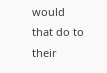would that do to their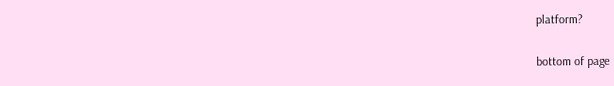platform?


bottom of page